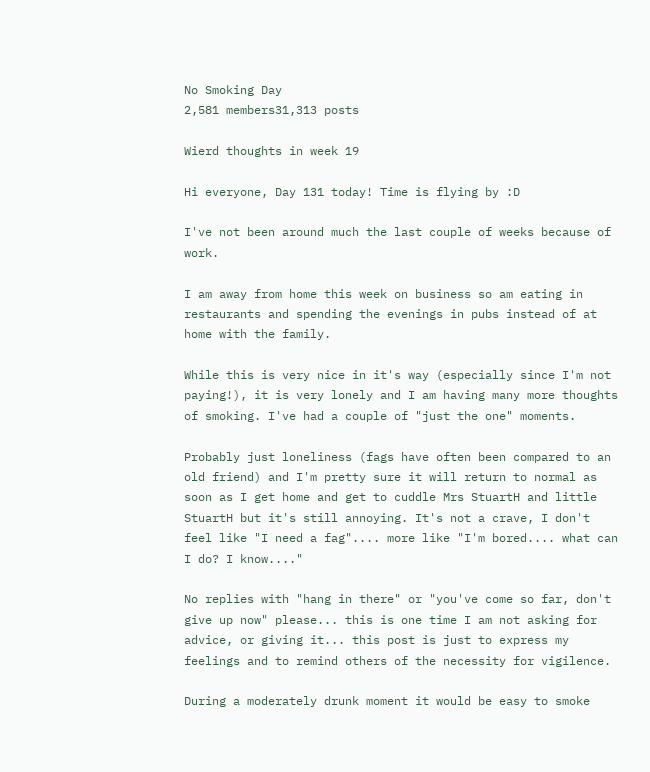No Smoking Day
2,581 members31,313 posts

Wierd thoughts in week 19

Hi everyone, Day 131 today! Time is flying by :D

I've not been around much the last couple of weeks because of work.

I am away from home this week on business so am eating in restaurants and spending the evenings in pubs instead of at home with the family.

While this is very nice in it's way (especially since I'm not paying!), it is very lonely and I am having many more thoughts of smoking. I've had a couple of "just the one" moments.

Probably just loneliness (fags have often been compared to an old friend) and I'm pretty sure it will return to normal as soon as I get home and get to cuddle Mrs StuartH and little StuartH but it's still annoying. It's not a crave, I don't feel like "I need a fag".... more like "I'm bored.... what can I do? I know...."

No replies with "hang in there" or "you've come so far, don't give up now" please... this is one time I am not asking for advice, or giving it... this post is just to express my feelings and to remind others of the necessity for vigilence.

During a moderately drunk moment it would be easy to smoke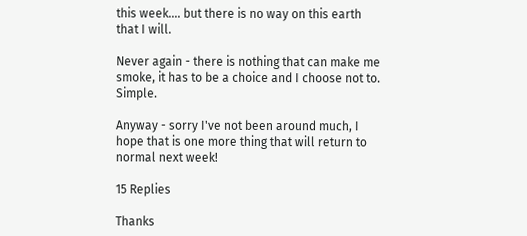this week.... but there is no way on this earth that I will.

Never again - there is nothing that can make me smoke, it has to be a choice and I choose not to. Simple.

Anyway - sorry I've not been around much, I hope that is one more thing that will return to normal next week!

15 Replies

Thanks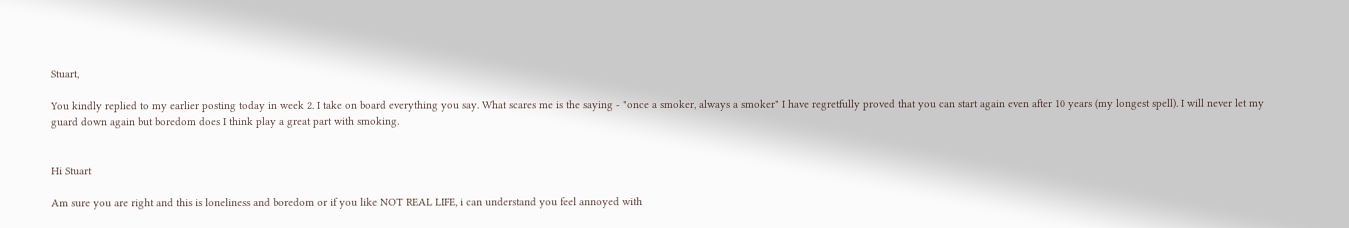Stuart,

You kindly replied to my earlier posting today in week 2. I take on board everything you say. What scares me is the saying - "once a smoker, always a smoker" I have regretfully proved that you can start again even after 10 years (my longest spell). I will never let my guard down again but boredom does I think play a great part with smoking.


Hi Stuart

Am sure you are right and this is loneliness and boredom or if you like NOT REAL LIFE, i can understand you feel annoyed with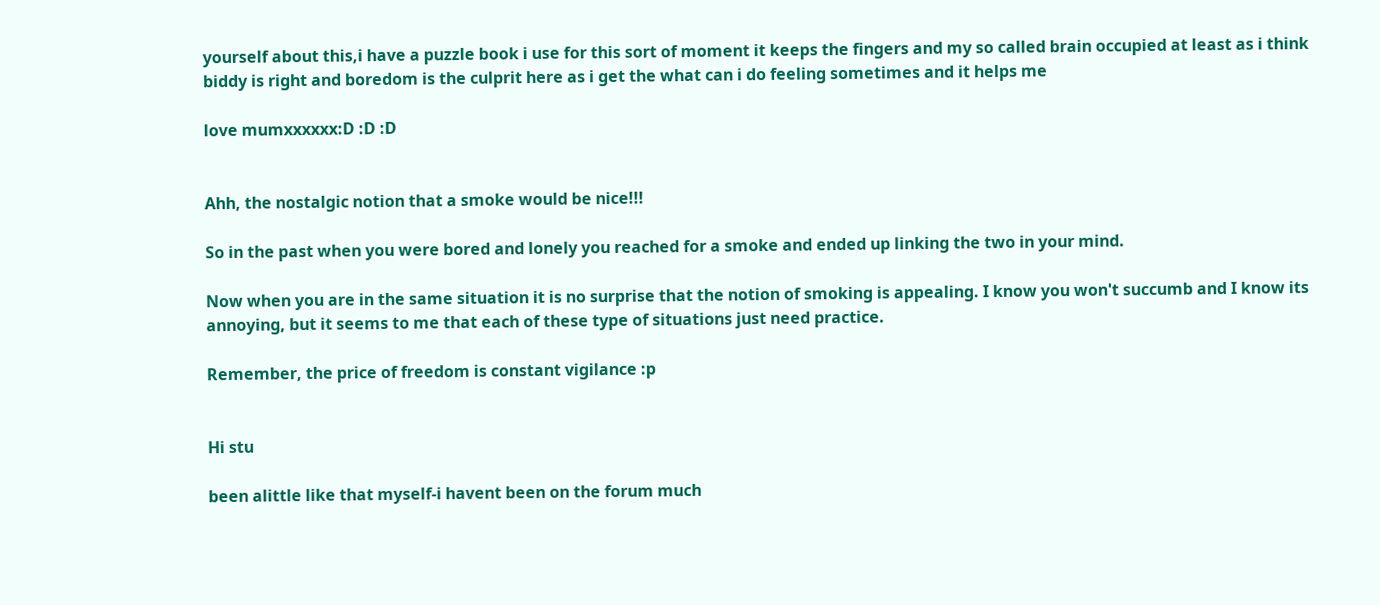yourself about this,i have a puzzle book i use for this sort of moment it keeps the fingers and my so called brain occupied at least as i think biddy is right and boredom is the culprit here as i get the what can i do feeling sometimes and it helps me

love mumxxxxxx:D :D :D


Ahh, the nostalgic notion that a smoke would be nice!!!

So in the past when you were bored and lonely you reached for a smoke and ended up linking the two in your mind.

Now when you are in the same situation it is no surprise that the notion of smoking is appealing. I know you won't succumb and I know its annoying, but it seems to me that each of these type of situations just need practice.

Remember, the price of freedom is constant vigilance :p


Hi stu

been alittle like that myself-i havent been on the forum much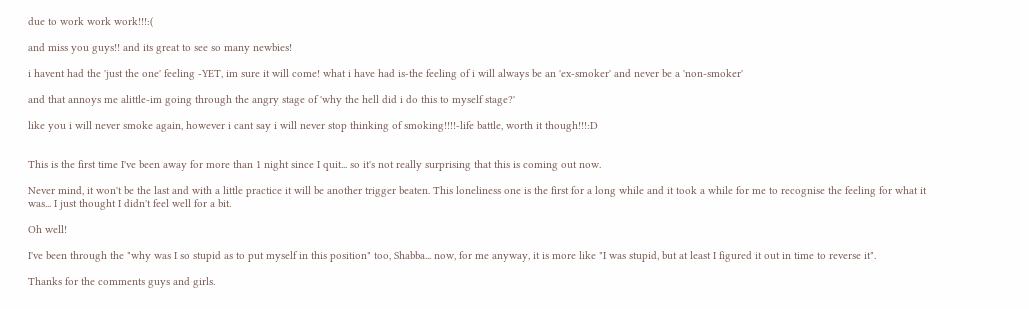due to work work work!!!:(

and miss you guys!! and its great to see so many newbies!

i havent had the 'just the one' feeling -YET, im sure it will come! what i have had is-the feeling of i will always be an 'ex-smoker' and never be a 'non-smoker'

and that annoys me alittle-im going through the angry stage of 'why the hell did i do this to myself stage?'

like you i will never smoke again, however i cant say i will never stop thinking of smoking!!!!-life battle, worth it though!!!:D


This is the first time I've been away for more than 1 night since I quit... so it's not really surprising that this is coming out now.

Never mind, it won't be the last and with a little practice it will be another trigger beaten. This loneliness one is the first for a long while and it took a while for me to recognise the feeling for what it was... I just thought I didn't feel well for a bit.

Oh well!

I've been through the "why was I so stupid as to put myself in this position" too, Shabba... now, for me anyway, it is more like "I was stupid, but at least I figured it out in time to reverse it".

Thanks for the comments guys and girls.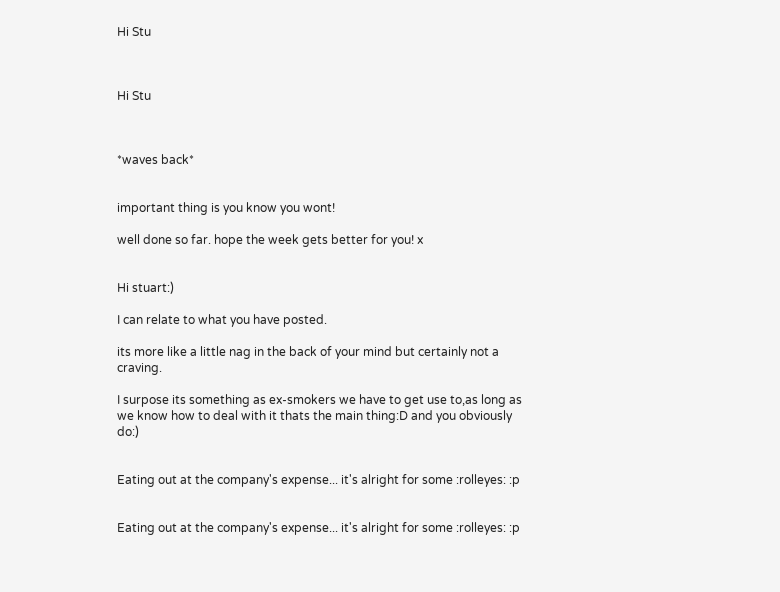Hi Stu



Hi Stu



*waves back*


important thing is you know you wont!

well done so far. hope the week gets better for you! x


Hi stuart:)

I can relate to what you have posted.

its more like a little nag in the back of your mind but certainly not a craving.

I surpose its something as ex-smokers we have to get use to,as long as we know how to deal with it thats the main thing:D and you obviously do:)


Eating out at the company's expense... it's alright for some :rolleyes: :p


Eating out at the company's expense... it's alright for some :rolleyes: :p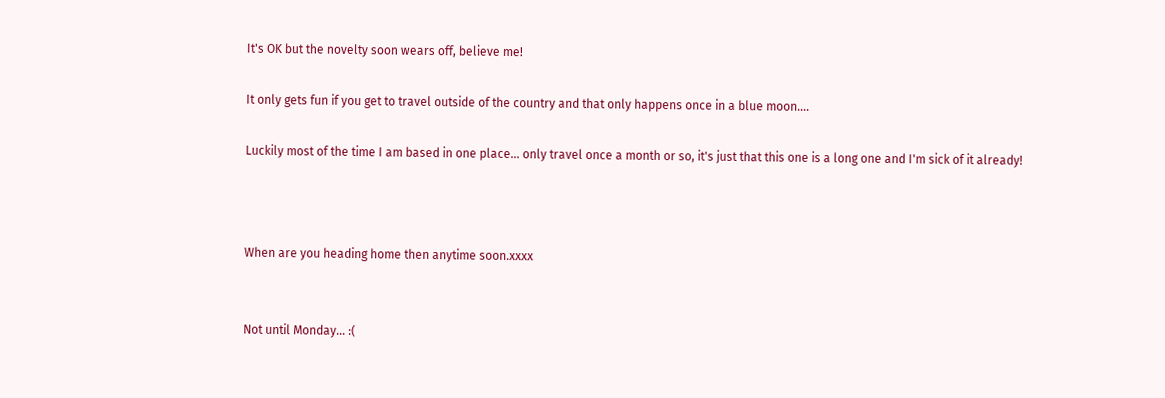It's OK but the novelty soon wears off, believe me!

It only gets fun if you get to travel outside of the country and that only happens once in a blue moon....

Luckily most of the time I am based in one place... only travel once a month or so, it's just that this one is a long one and I'm sick of it already!



When are you heading home then anytime soon.xxxx


Not until Monday... :(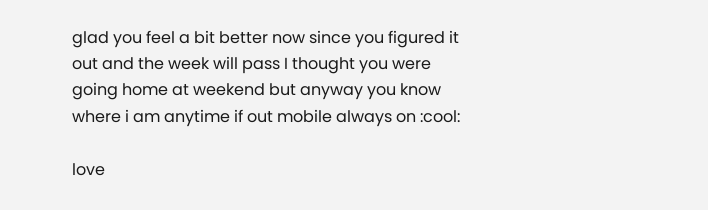glad you feel a bit better now since you figured it out and the week will pass I thought you were going home at weekend but anyway you know where i am anytime if out mobile always on :cool:

love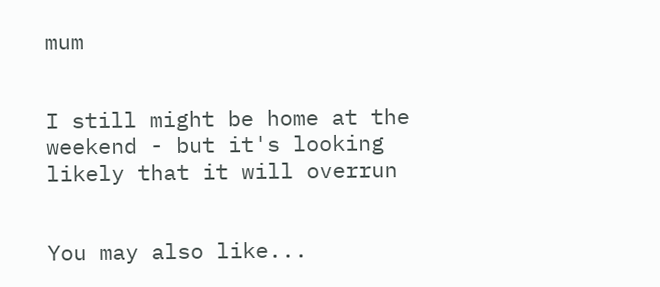mum


I still might be home at the weekend - but it's looking likely that it will overrun


You may also like...